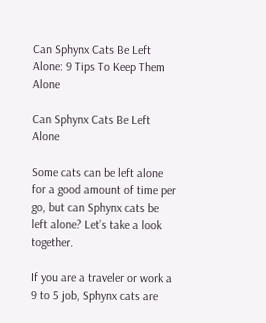Can Sphynx Cats Be Left Alone: 9 Tips To Keep Them Alone

Can Sphynx Cats Be Left Alone

Some cats can be left alone for a good amount of time per go, but can Sphynx cats be left alone? Let’s take a look together.

If you are a traveler or work a 9 to 5 job, Sphynx cats are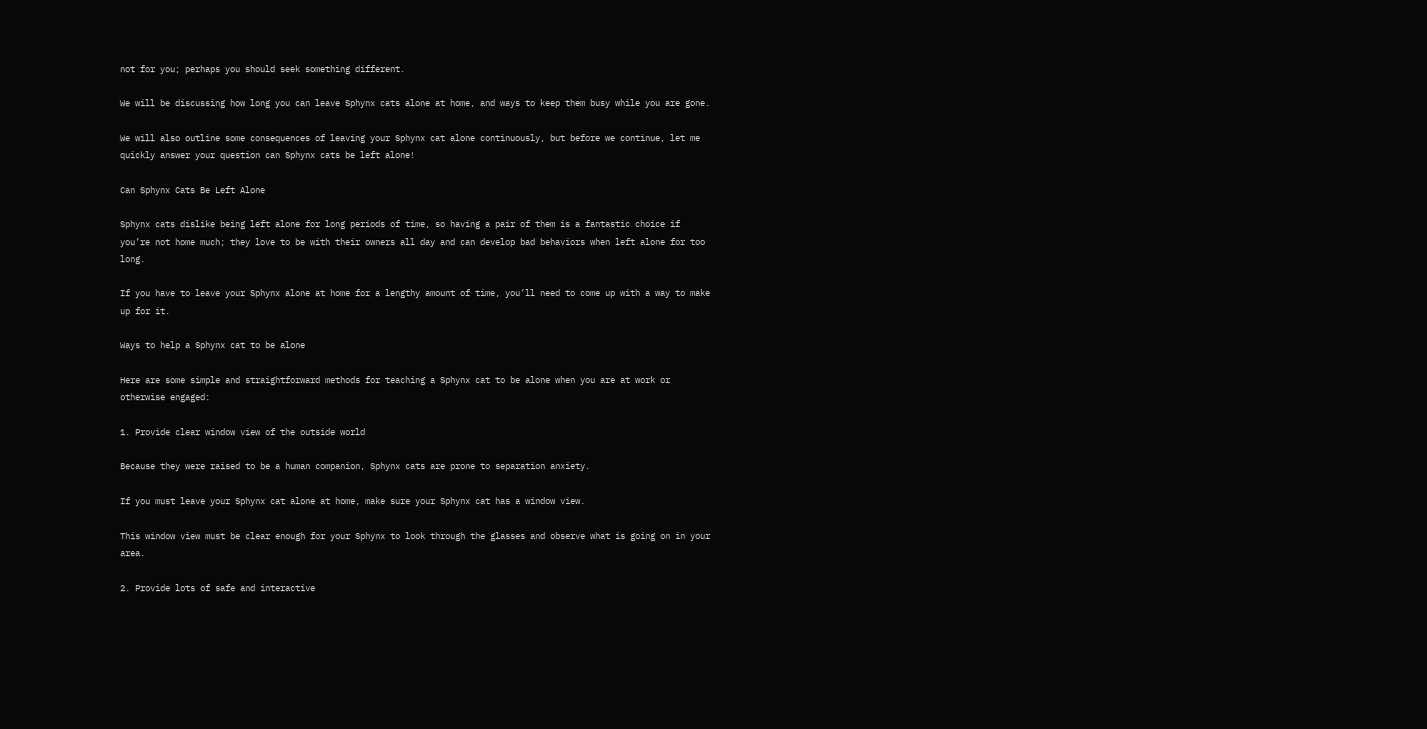not for you; perhaps you should seek something different.

We will be discussing how long you can leave Sphynx cats alone at home, and ways to keep them busy while you are gone.

We will also outline some consequences of leaving your Sphynx cat alone continuously, but before we continue, let me quickly answer your question can Sphynx cats be left alone!

Can Sphynx Cats Be Left Alone

Sphynx cats dislike being left alone for long periods of time, so having a pair of them is a fantastic choice if you’re not home much; they love to be with their owners all day and can develop bad behaviors when left alone for too long.

If you have to leave your Sphynx alone at home for a lengthy amount of time, you’ll need to come up with a way to make up for it.

Ways to help a Sphynx cat to be alone

Here are some simple and straightforward methods for teaching a Sphynx cat to be alone when you are at work or otherwise engaged:

1. Provide clear window view of the outside world

Because they were raised to be a human companion, Sphynx cats are prone to separation anxiety.

If you must leave your Sphynx cat alone at home, make sure your Sphynx cat has a window view.

This window view must be clear enough for your Sphynx to look through the glasses and observe what is going on in your area.

2. Provide lots of safe and interactive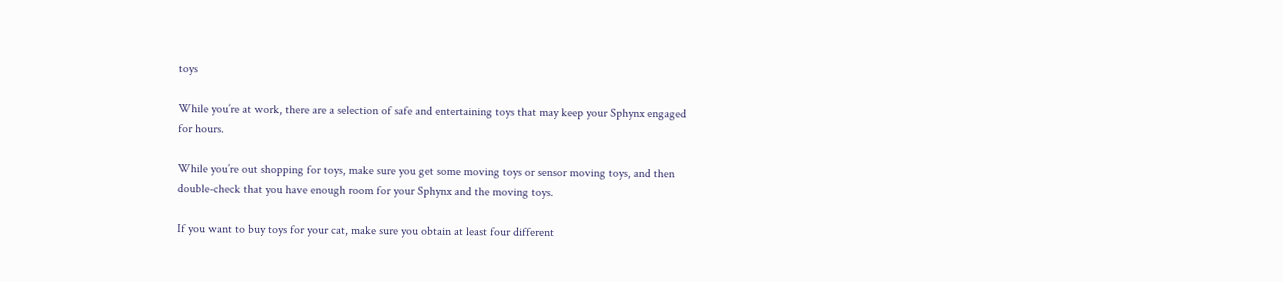toys

While you’re at work, there are a selection of safe and entertaining toys that may keep your Sphynx engaged for hours.

While you’re out shopping for toys, make sure you get some moving toys or sensor moving toys, and then double-check that you have enough room for your Sphynx and the moving toys.

If you want to buy toys for your cat, make sure you obtain at least four different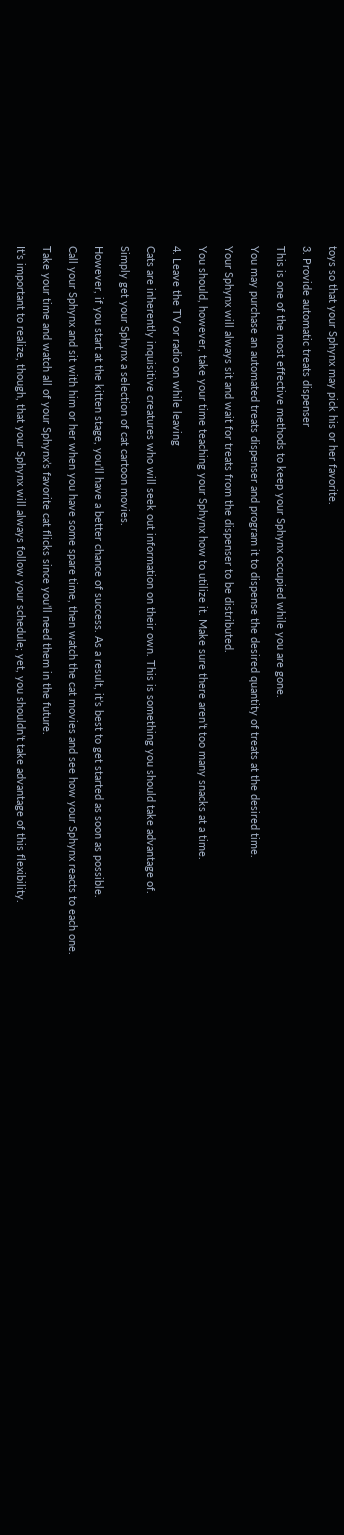toys so that your Sphynx may pick his or her favorite.

3. Provide automatic treats dispenser

This is one of the most effective methods to keep your Sphynx occupied while you are gone.

You may purchase an automated treats dispenser and program it to dispense the desired quantity of treats at the desired time.

Your Sphynx will always sit and wait for treats from the dispenser to be distributed.

You should, however, take your time teaching your Sphynx how to utilize it. Make sure there aren’t too many snacks at a time.

4. Leave the TV or radio on while leaving

Cats are inherently inquisitive creatures who will seek out information on their own. This is something you should take advantage of.

Simply get your Sphynx a selection of cat cartoon movies.

However, if you start at the kitten stage, you’ll have a better chance of success. As a result, it’s best to get started as soon as possible.

Call your Sphynx and sit with him or her when you have some spare time, then watch the cat movies and see how your Sphynx reacts to each one.

Take your time and watch all of your Sphynx’s favorite cat flicks since you’ll need them in the future.

It’s important to realize, though, that your Sphynx will always follow your schedule; yet, you shouldn’t take advantage of this flexibility.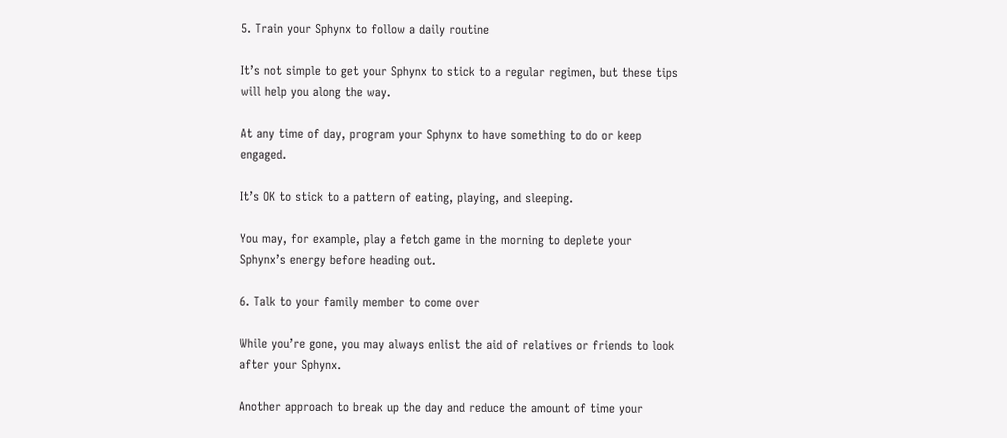5. Train your Sphynx to follow a daily routine

It’s not simple to get your Sphynx to stick to a regular regimen, but these tips will help you along the way.

At any time of day, program your Sphynx to have something to do or keep engaged.

It’s OK to stick to a pattern of eating, playing, and sleeping.

You may, for example, play a fetch game in the morning to deplete your Sphynx’s energy before heading out.

6. Talk to your family member to come over

While you’re gone, you may always enlist the aid of relatives or friends to look after your Sphynx.

Another approach to break up the day and reduce the amount of time your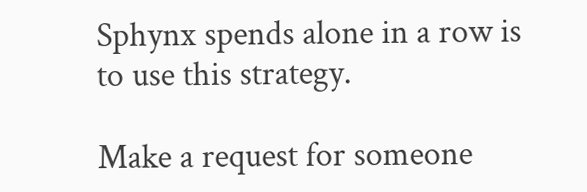Sphynx spends alone in a row is to use this strategy.

Make a request for someone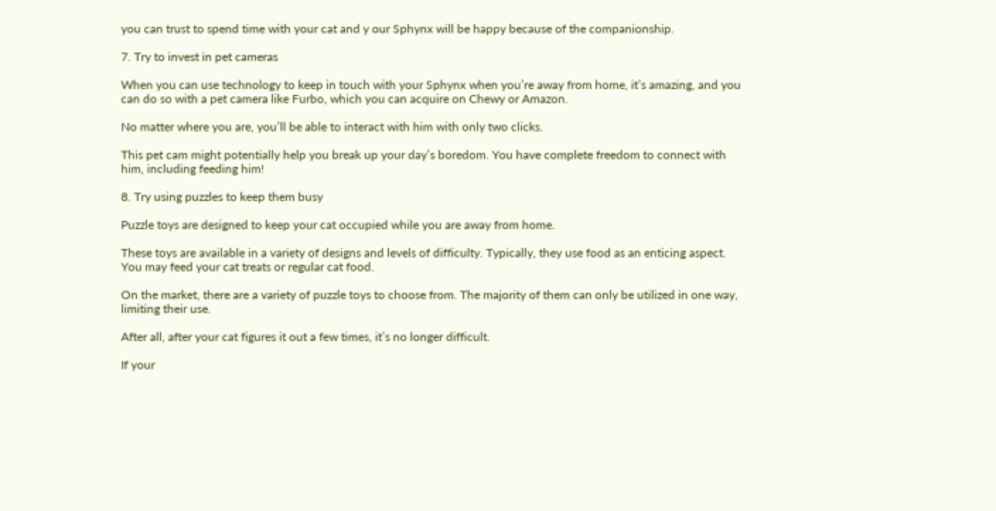you can trust to spend time with your cat and y our Sphynx will be happy because of the companionship.

7. Try to invest in pet cameras

When you can use technology to keep in touch with your Sphynx when you’re away from home, it’s amazing, and you can do so with a pet camera like Furbo, which you can acquire on Chewy or Amazon.

No matter where you are, you’ll be able to interact with him with only two clicks.

This pet cam might potentially help you break up your day’s boredom. You have complete freedom to connect with him, including feeding him!

8. Try using puzzles to keep them busy

Puzzle toys are designed to keep your cat occupied while you are away from home.

These toys are available in a variety of designs and levels of difficulty. Typically, they use food as an enticing aspect. You may feed your cat treats or regular cat food.

On the market, there are a variety of puzzle toys to choose from. The majority of them can only be utilized in one way, limiting their use.

After all, after your cat figures it out a few times, it’s no longer difficult.

If your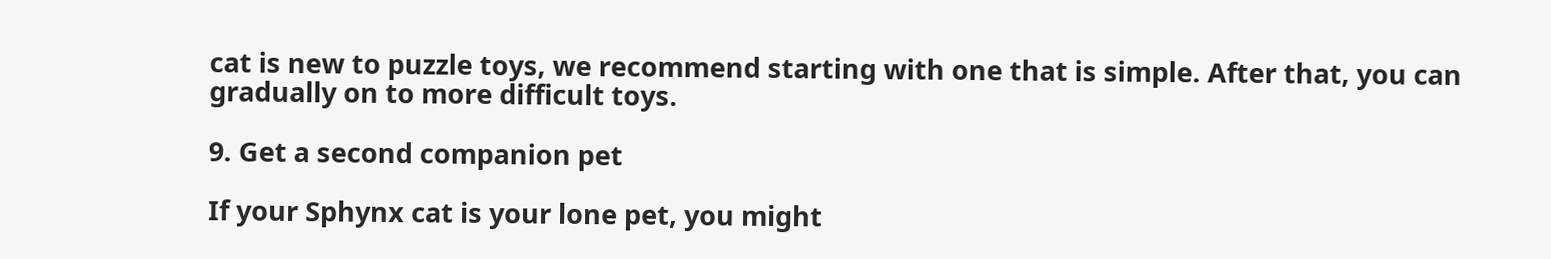cat is new to puzzle toys, we recommend starting with one that is simple. After that, you can gradually on to more difficult toys.

9. Get a second companion pet

If your Sphynx cat is your lone pet, you might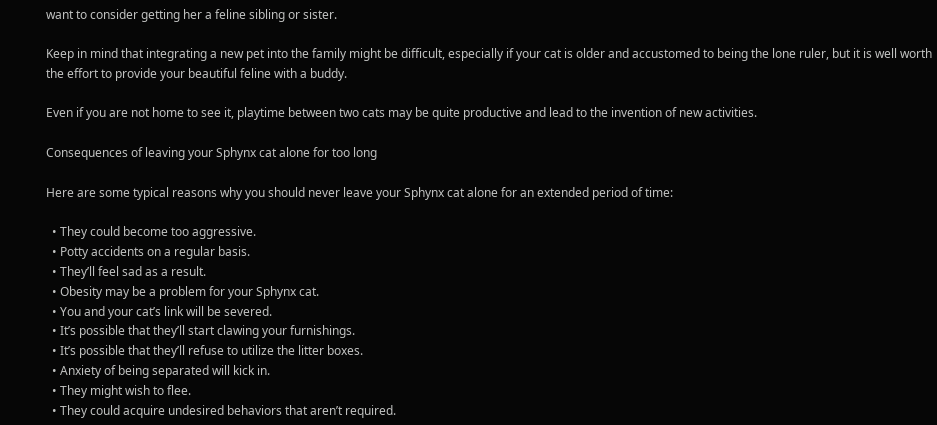want to consider getting her a feline sibling or sister.

Keep in mind that integrating a new pet into the family might be difficult, especially if your cat is older and accustomed to being the lone ruler, but it is well worth the effort to provide your beautiful feline with a buddy.

Even if you are not home to see it, playtime between two cats may be quite productive and lead to the invention of new activities.

Consequences of leaving your Sphynx cat alone for too long

Here are some typical reasons why you should never leave your Sphynx cat alone for an extended period of time:

  • They could become too aggressive.
  • Potty accidents on a regular basis.
  • They’ll feel sad as a result.
  • Obesity may be a problem for your Sphynx cat.
  • You and your cat’s link will be severed.
  • It’s possible that they’ll start clawing your furnishings.
  • It’s possible that they’ll refuse to utilize the litter boxes.
  • Anxiety of being separated will kick in.
  • They might wish to flee.
  • They could acquire undesired behaviors that aren’t required.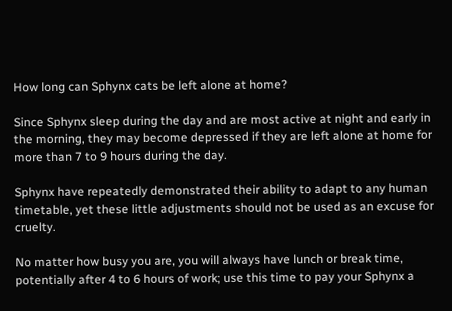How long can Sphynx cats be left alone at home?

Since Sphynx sleep during the day and are most active at night and early in the morning, they may become depressed if they are left alone at home for more than 7 to 9 hours during the day.

Sphynx have repeatedly demonstrated their ability to adapt to any human timetable, yet these little adjustments should not be used as an excuse for cruelty.

No matter how busy you are, you will always have lunch or break time, potentially after 4 to 6 hours of work; use this time to pay your Sphynx a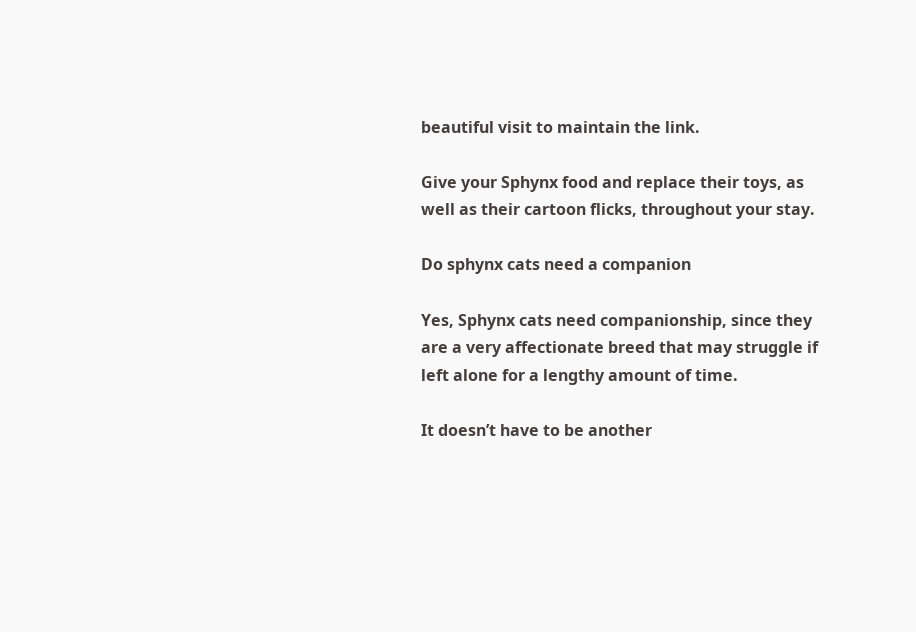beautiful visit to maintain the link.

Give your Sphynx food and replace their toys, as well as their cartoon flicks, throughout your stay.

Do sphynx cats need a companion

Yes, Sphynx cats need companionship, since they are a very affectionate breed that may struggle if left alone for a lengthy amount of time.

It doesn’t have to be another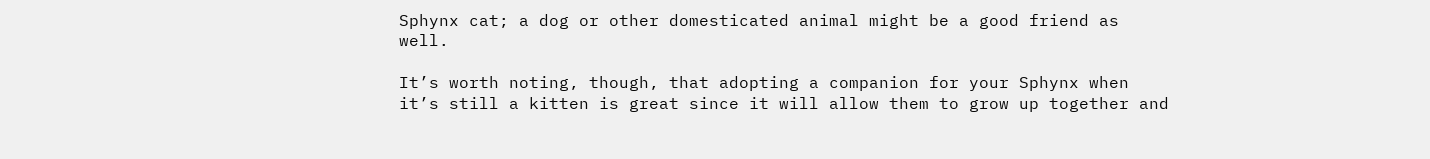Sphynx cat; a dog or other domesticated animal might be a good friend as well.

It’s worth noting, though, that adopting a companion for your Sphynx when it’s still a kitten is great since it will allow them to grow up together and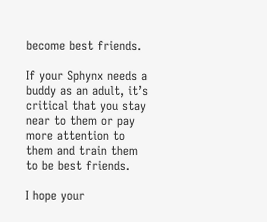become best friends.

If your Sphynx needs a buddy as an adult, it’s critical that you stay near to them or pay more attention to them and train them to be best friends.

I hope your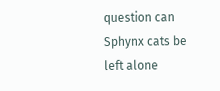question can Sphynx cats be left alone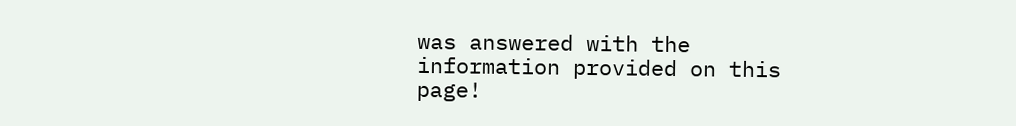was answered with the information provided on this page!